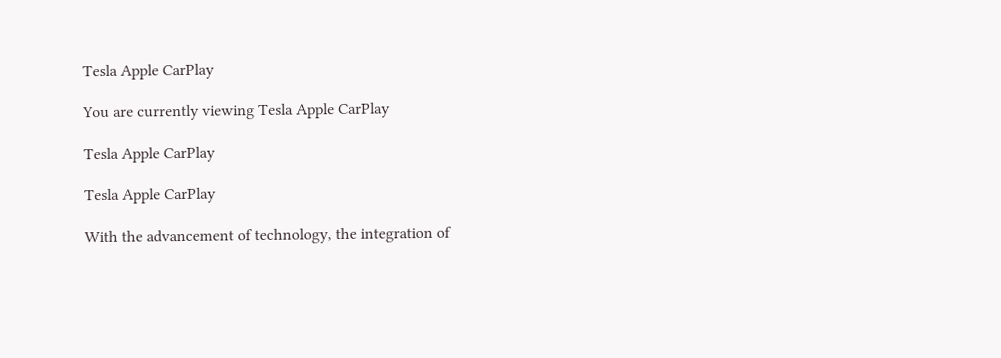Tesla Apple CarPlay

You are currently viewing Tesla Apple CarPlay

Tesla Apple CarPlay

Tesla Apple CarPlay

With the advancement of technology, the integration of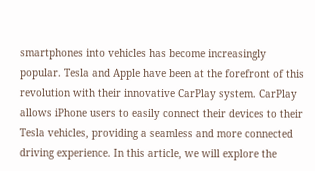smartphones into vehicles has become increasingly popular. Tesla and Apple have been at the forefront of this revolution with their innovative CarPlay system. CarPlay allows iPhone users to easily connect their devices to their Tesla vehicles, providing a seamless and more connected driving experience. In this article, we will explore the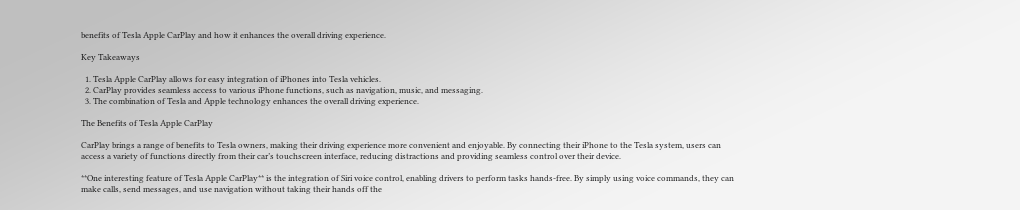benefits of Tesla Apple CarPlay and how it enhances the overall driving experience.

Key Takeaways

  1. Tesla Apple CarPlay allows for easy integration of iPhones into Tesla vehicles.
  2. CarPlay provides seamless access to various iPhone functions, such as navigation, music, and messaging.
  3. The combination of Tesla and Apple technology enhances the overall driving experience.

The Benefits of Tesla Apple CarPlay

CarPlay brings a range of benefits to Tesla owners, making their driving experience more convenient and enjoyable. By connecting their iPhone to the Tesla system, users can access a variety of functions directly from their car’s touchscreen interface, reducing distractions and providing seamless control over their device.

**One interesting feature of Tesla Apple CarPlay** is the integration of Siri voice control, enabling drivers to perform tasks hands-free. By simply using voice commands, they can make calls, send messages, and use navigation without taking their hands off the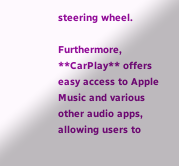steering wheel.

Furthermore, **CarPlay** offers easy access to Apple Music and various other audio apps, allowing users to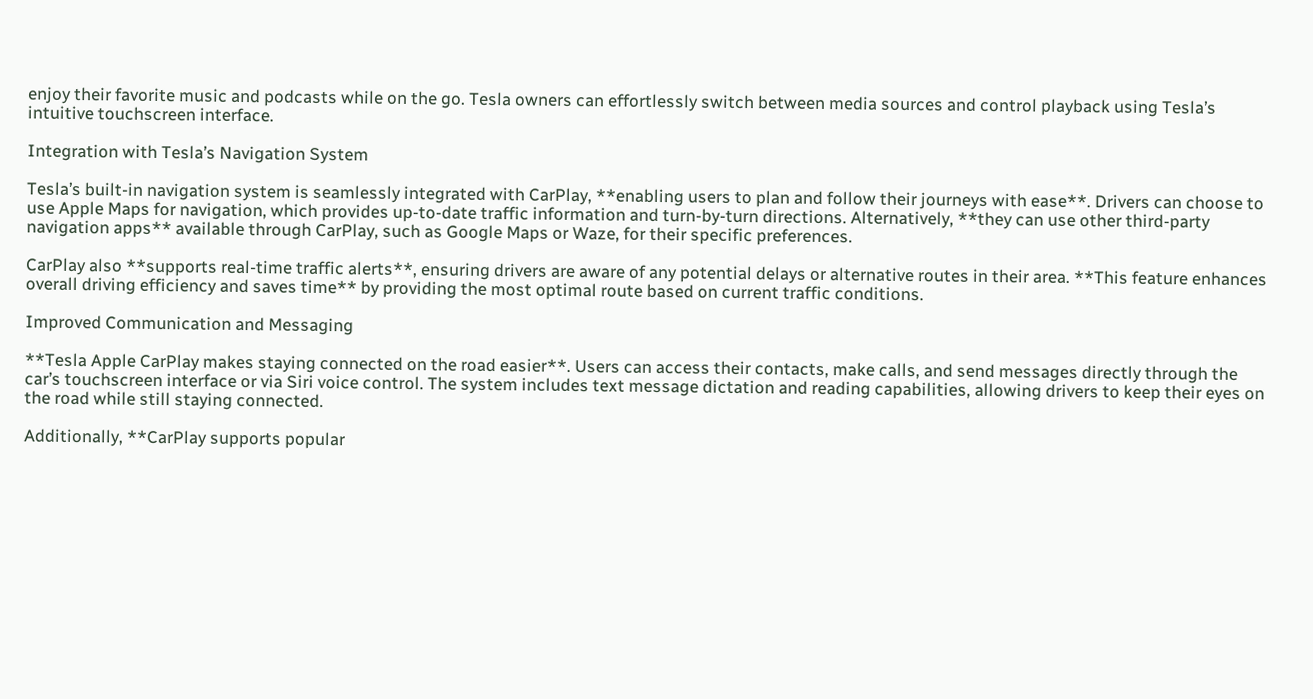enjoy their favorite music and podcasts while on the go. Tesla owners can effortlessly switch between media sources and control playback using Tesla’s intuitive touchscreen interface.

Integration with Tesla’s Navigation System

Tesla’s built-in navigation system is seamlessly integrated with CarPlay, **enabling users to plan and follow their journeys with ease**. Drivers can choose to use Apple Maps for navigation, which provides up-to-date traffic information and turn-by-turn directions. Alternatively, **they can use other third-party navigation apps** available through CarPlay, such as Google Maps or Waze, for their specific preferences.

CarPlay also **supports real-time traffic alerts**, ensuring drivers are aware of any potential delays or alternative routes in their area. **This feature enhances overall driving efficiency and saves time** by providing the most optimal route based on current traffic conditions.

Improved Communication and Messaging

**Tesla Apple CarPlay makes staying connected on the road easier**. Users can access their contacts, make calls, and send messages directly through the car’s touchscreen interface or via Siri voice control. The system includes text message dictation and reading capabilities, allowing drivers to keep their eyes on the road while still staying connected.

Additionally, **CarPlay supports popular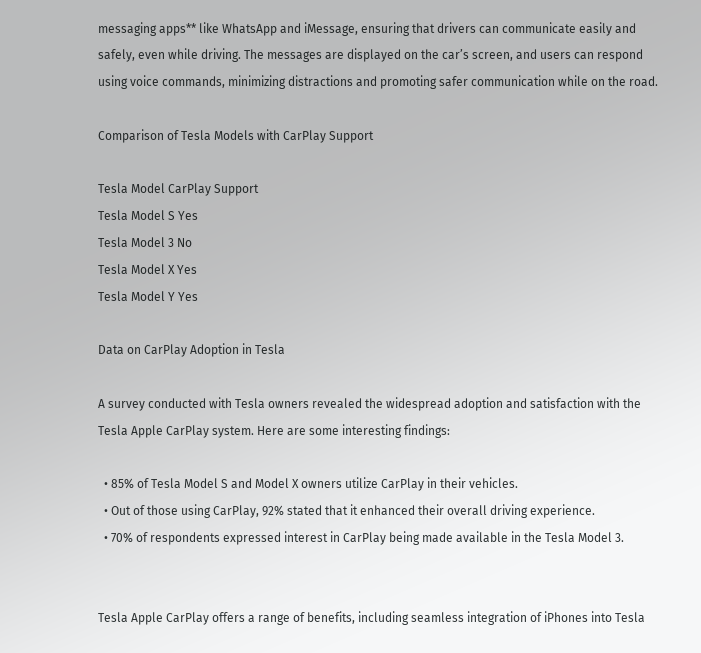messaging apps** like WhatsApp and iMessage, ensuring that drivers can communicate easily and safely, even while driving. The messages are displayed on the car’s screen, and users can respond using voice commands, minimizing distractions and promoting safer communication while on the road.

Comparison of Tesla Models with CarPlay Support

Tesla Model CarPlay Support
Tesla Model S Yes
Tesla Model 3 No
Tesla Model X Yes
Tesla Model Y Yes

Data on CarPlay Adoption in Tesla

A survey conducted with Tesla owners revealed the widespread adoption and satisfaction with the Tesla Apple CarPlay system. Here are some interesting findings:

  • 85% of Tesla Model S and Model X owners utilize CarPlay in their vehicles.
  • Out of those using CarPlay, 92% stated that it enhanced their overall driving experience.
  • 70% of respondents expressed interest in CarPlay being made available in the Tesla Model 3.


Tesla Apple CarPlay offers a range of benefits, including seamless integration of iPhones into Tesla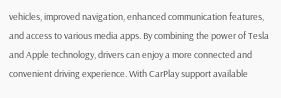vehicles, improved navigation, enhanced communication features, and access to various media apps. By combining the power of Tesla and Apple technology, drivers can enjoy a more connected and convenient driving experience. With CarPlay support available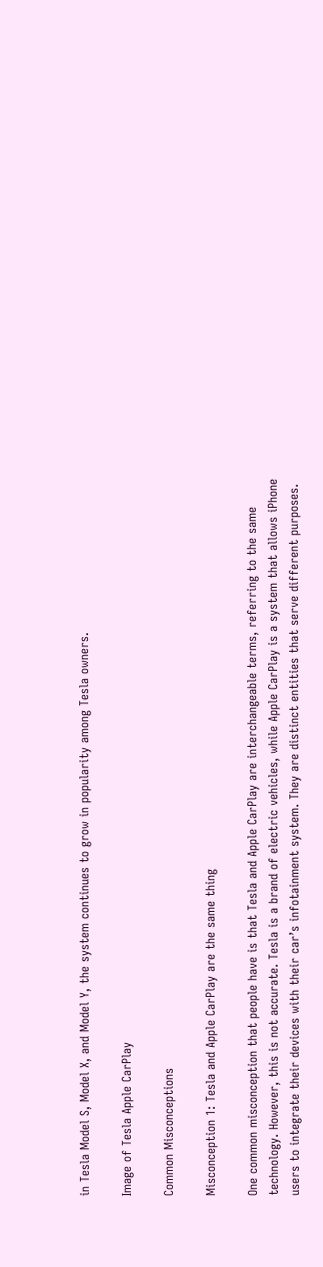in Tesla Model S, Model X, and Model Y, the system continues to grow in popularity among Tesla owners.

Image of Tesla Apple CarPlay

Common Misconceptions

Misconception 1: Tesla and Apple CarPlay are the same thing

One common misconception that people have is that Tesla and Apple CarPlay are interchangeable terms, referring to the same technology. However, this is not accurate. Tesla is a brand of electric vehicles, while Apple CarPlay is a system that allows iPhone users to integrate their devices with their car’s infotainment system. They are distinct entities that serve different purposes.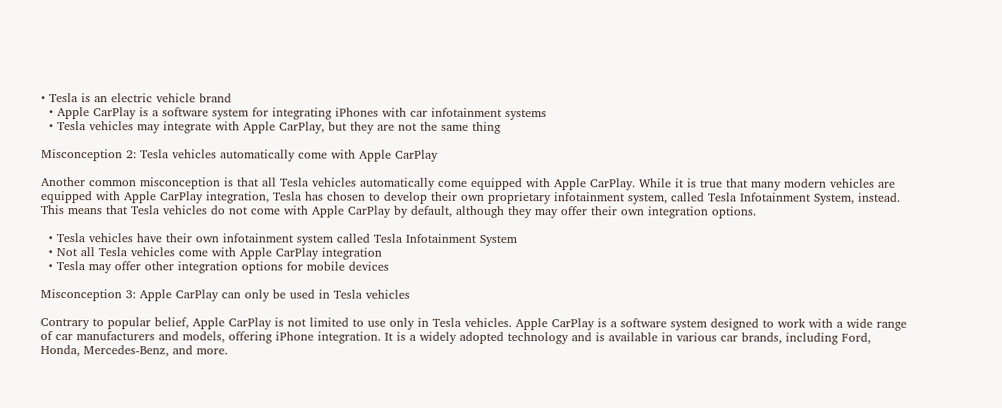• Tesla is an electric vehicle brand
  • Apple CarPlay is a software system for integrating iPhones with car infotainment systems
  • Tesla vehicles may integrate with Apple CarPlay, but they are not the same thing

Misconception 2: Tesla vehicles automatically come with Apple CarPlay

Another common misconception is that all Tesla vehicles automatically come equipped with Apple CarPlay. While it is true that many modern vehicles are equipped with Apple CarPlay integration, Tesla has chosen to develop their own proprietary infotainment system, called Tesla Infotainment System, instead. This means that Tesla vehicles do not come with Apple CarPlay by default, although they may offer their own integration options.

  • Tesla vehicles have their own infotainment system called Tesla Infotainment System
  • Not all Tesla vehicles come with Apple CarPlay integration
  • Tesla may offer other integration options for mobile devices

Misconception 3: Apple CarPlay can only be used in Tesla vehicles

Contrary to popular belief, Apple CarPlay is not limited to use only in Tesla vehicles. Apple CarPlay is a software system designed to work with a wide range of car manufacturers and models, offering iPhone integration. It is a widely adopted technology and is available in various car brands, including Ford, Honda, Mercedes-Benz, and more.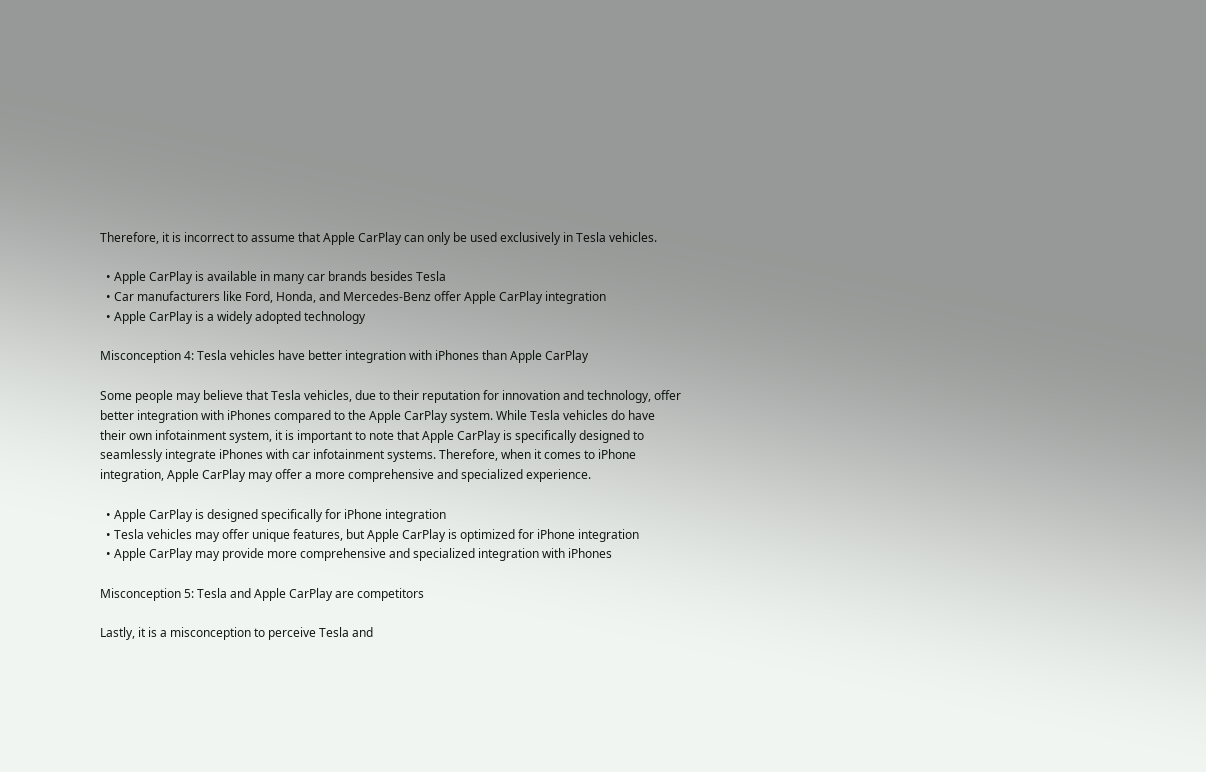Therefore, it is incorrect to assume that Apple CarPlay can only be used exclusively in Tesla vehicles.

  • Apple CarPlay is available in many car brands besides Tesla
  • Car manufacturers like Ford, Honda, and Mercedes-Benz offer Apple CarPlay integration
  • Apple CarPlay is a widely adopted technology

Misconception 4: Tesla vehicles have better integration with iPhones than Apple CarPlay

Some people may believe that Tesla vehicles, due to their reputation for innovation and technology, offer better integration with iPhones compared to the Apple CarPlay system. While Tesla vehicles do have their own infotainment system, it is important to note that Apple CarPlay is specifically designed to seamlessly integrate iPhones with car infotainment systems. Therefore, when it comes to iPhone integration, Apple CarPlay may offer a more comprehensive and specialized experience.

  • Apple CarPlay is designed specifically for iPhone integration
  • Tesla vehicles may offer unique features, but Apple CarPlay is optimized for iPhone integration
  • Apple CarPlay may provide more comprehensive and specialized integration with iPhones

Misconception 5: Tesla and Apple CarPlay are competitors

Lastly, it is a misconception to perceive Tesla and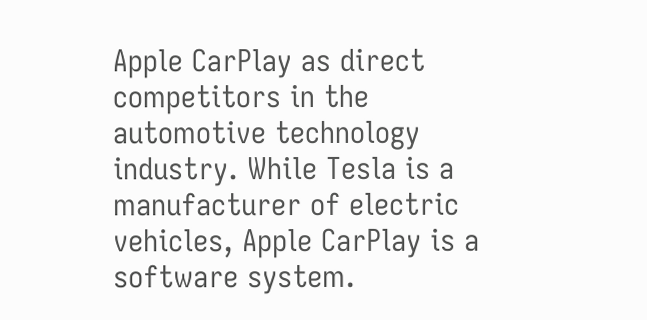Apple CarPlay as direct competitors in the automotive technology industry. While Tesla is a manufacturer of electric vehicles, Apple CarPlay is a software system.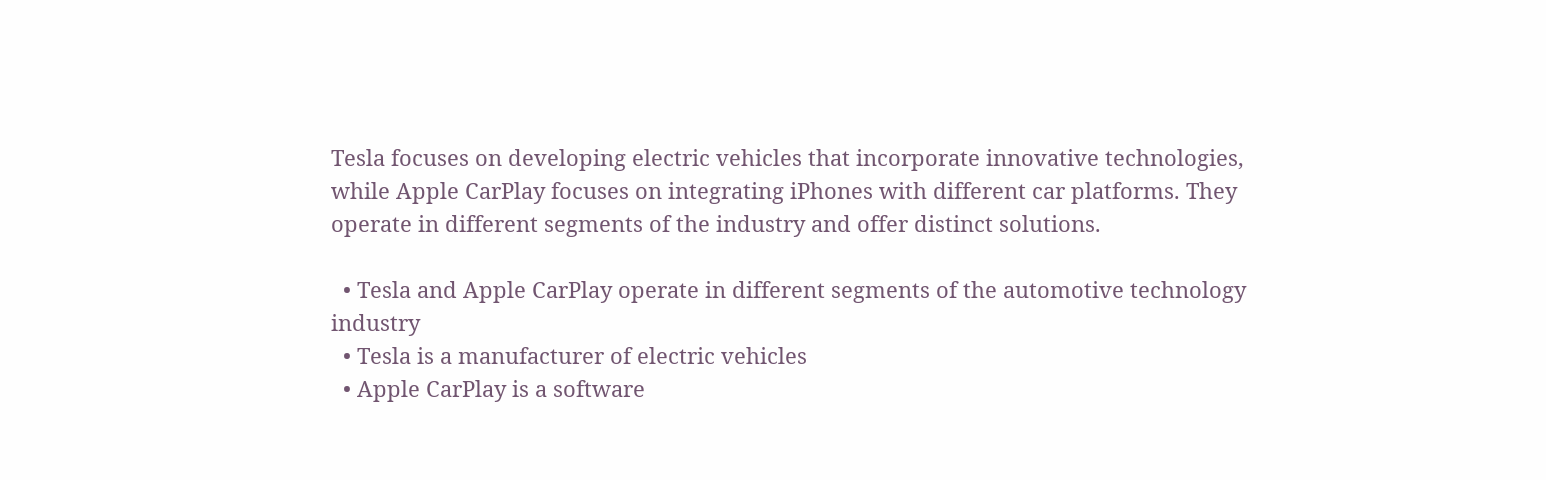Tesla focuses on developing electric vehicles that incorporate innovative technologies, while Apple CarPlay focuses on integrating iPhones with different car platforms. They operate in different segments of the industry and offer distinct solutions.

  • Tesla and Apple CarPlay operate in different segments of the automotive technology industry
  • Tesla is a manufacturer of electric vehicles
  • Apple CarPlay is a software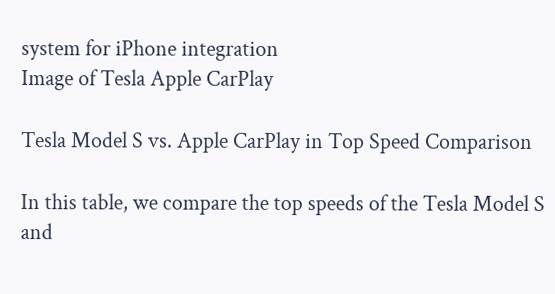system for iPhone integration
Image of Tesla Apple CarPlay

Tesla Model S vs. Apple CarPlay in Top Speed Comparison

In this table, we compare the top speeds of the Tesla Model S and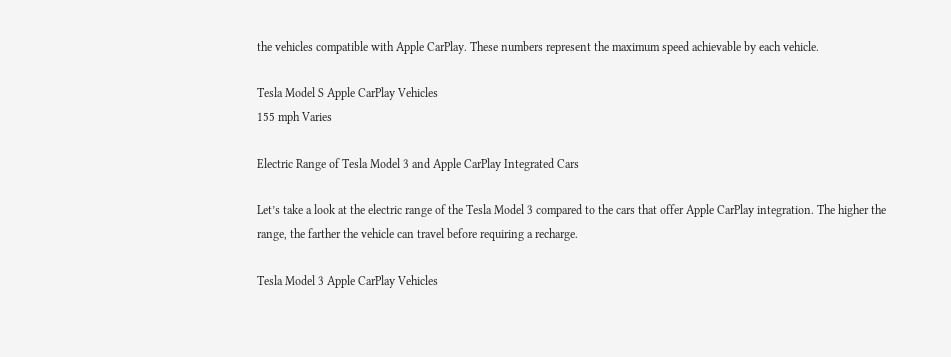the vehicles compatible with Apple CarPlay. These numbers represent the maximum speed achievable by each vehicle.

Tesla Model S Apple CarPlay Vehicles
155 mph Varies

Electric Range of Tesla Model 3 and Apple CarPlay Integrated Cars

Let’s take a look at the electric range of the Tesla Model 3 compared to the cars that offer Apple CarPlay integration. The higher the range, the farther the vehicle can travel before requiring a recharge.

Tesla Model 3 Apple CarPlay Vehicles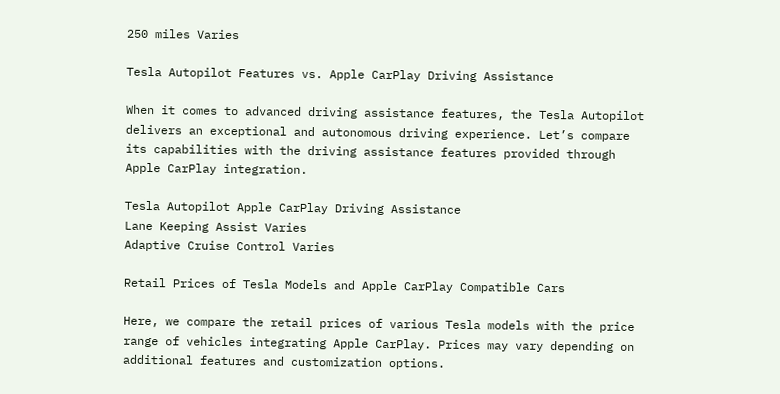250 miles Varies

Tesla Autopilot Features vs. Apple CarPlay Driving Assistance

When it comes to advanced driving assistance features, the Tesla Autopilot delivers an exceptional and autonomous driving experience. Let’s compare its capabilities with the driving assistance features provided through Apple CarPlay integration.

Tesla Autopilot Apple CarPlay Driving Assistance
Lane Keeping Assist Varies
Adaptive Cruise Control Varies

Retail Prices of Tesla Models and Apple CarPlay Compatible Cars

Here, we compare the retail prices of various Tesla models with the price range of vehicles integrating Apple CarPlay. Prices may vary depending on additional features and customization options.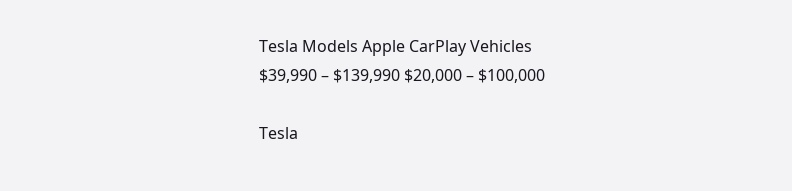Tesla Models Apple CarPlay Vehicles
$39,990 – $139,990 $20,000 – $100,000

Tesla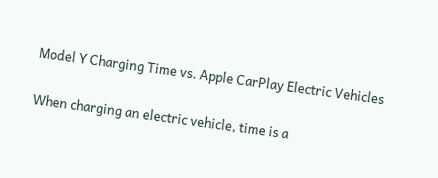Model Y Charging Time vs. Apple CarPlay Electric Vehicles

When charging an electric vehicle, time is a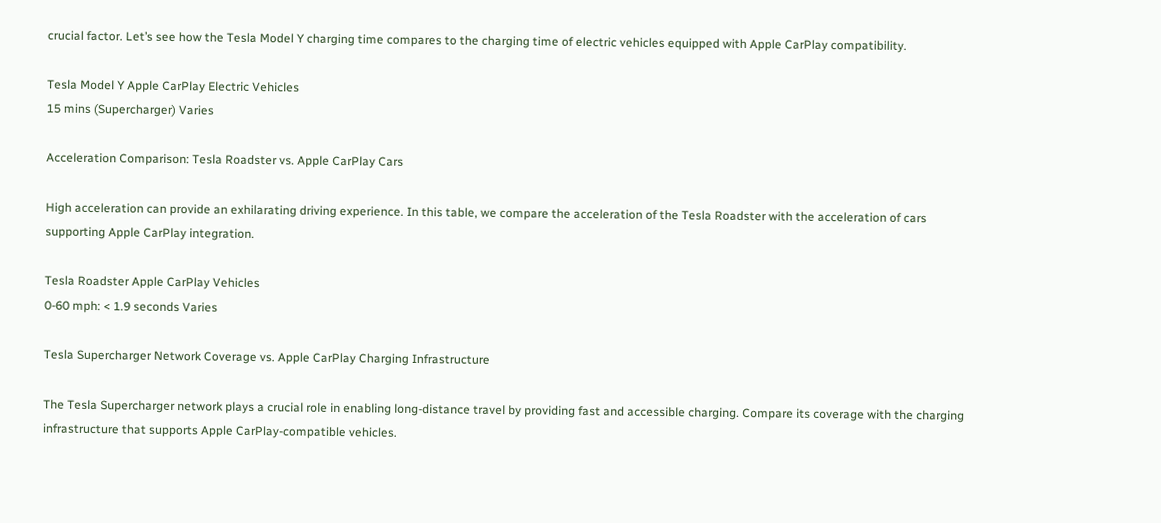crucial factor. Let’s see how the Tesla Model Y charging time compares to the charging time of electric vehicles equipped with Apple CarPlay compatibility.

Tesla Model Y Apple CarPlay Electric Vehicles
15 mins (Supercharger) Varies

Acceleration Comparison: Tesla Roadster vs. Apple CarPlay Cars

High acceleration can provide an exhilarating driving experience. In this table, we compare the acceleration of the Tesla Roadster with the acceleration of cars supporting Apple CarPlay integration.

Tesla Roadster Apple CarPlay Vehicles
0-60 mph: < 1.9 seconds Varies

Tesla Supercharger Network Coverage vs. Apple CarPlay Charging Infrastructure

The Tesla Supercharger network plays a crucial role in enabling long-distance travel by providing fast and accessible charging. Compare its coverage with the charging infrastructure that supports Apple CarPlay-compatible vehicles.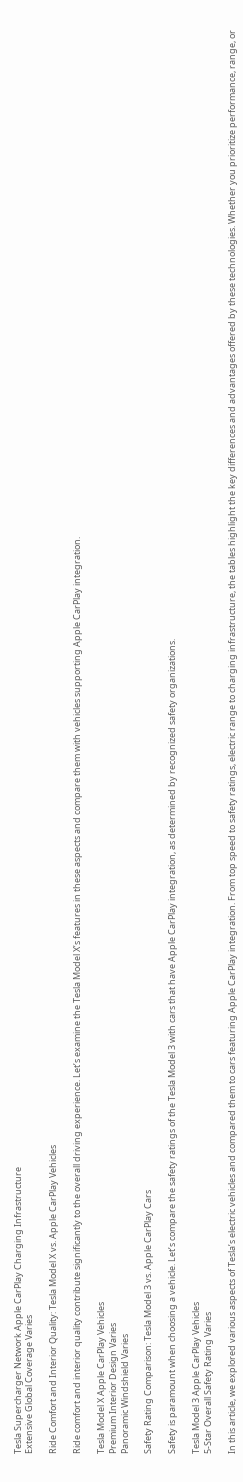Tesla Supercharger Network Apple CarPlay Charging Infrastructure
Extensive Global Coverage Varies

Ride Comfort and Interior Quality: Tesla Model X vs. Apple CarPlay Vehicles

Ride comfort and interior quality contribute significantly to the overall driving experience. Let’s examine the Tesla Model X’s features in these aspects and compare them with vehicles supporting Apple CarPlay integration.

Tesla Model X Apple CarPlay Vehicles
Premium Interior Design Varies
Panoramic Windshield Varies

Safety Rating Comparison: Tesla Model 3 vs. Apple CarPlay Cars

Safety is paramount when choosing a vehicle. Let’s compare the safety ratings of the Tesla Model 3 with cars that have Apple CarPlay integration, as determined by recognized safety organizations.

Tesla Model 3 Apple CarPlay Vehicles
5-Star Overall Safety Rating Varies

In this article, we explored various aspects of Tesla’s electric vehicles and compared them to cars featuring Apple CarPlay integration. From top speed to safety ratings, electric range to charging infrastructure, the tables highlight the key differences and advantages offered by these technologies. Whether you prioritize performance, range, or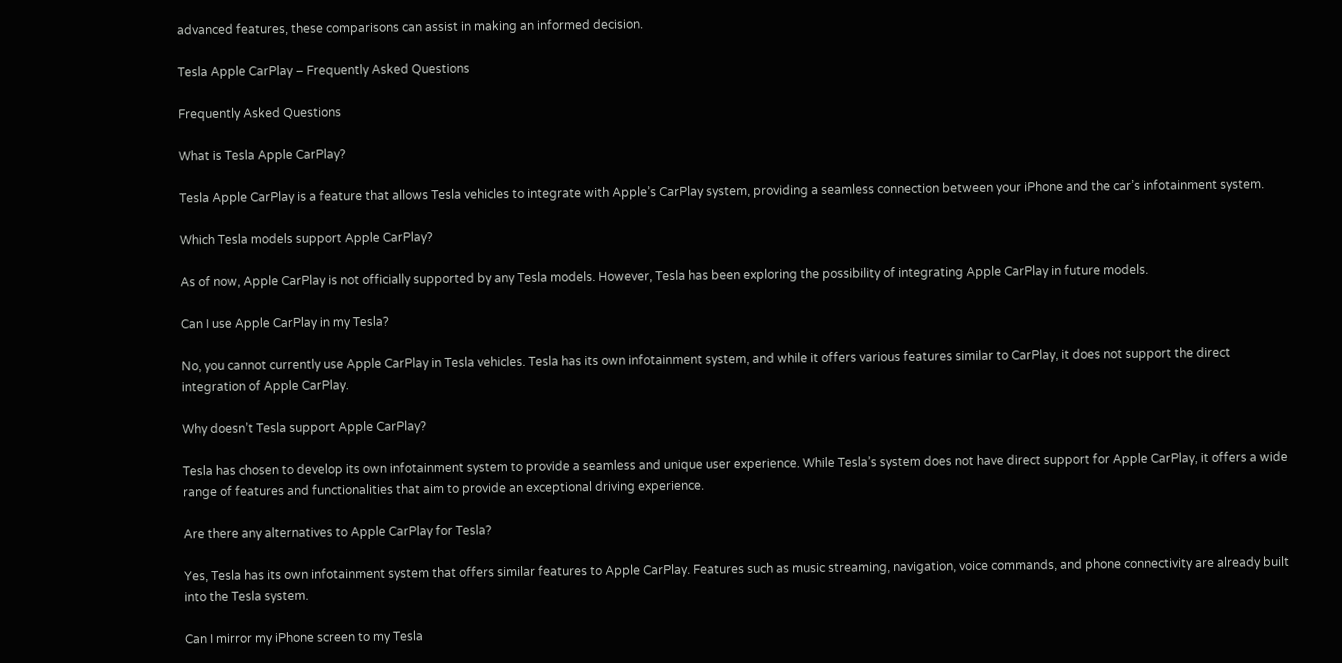advanced features, these comparisons can assist in making an informed decision.

Tesla Apple CarPlay – Frequently Asked Questions

Frequently Asked Questions

What is Tesla Apple CarPlay?

Tesla Apple CarPlay is a feature that allows Tesla vehicles to integrate with Apple’s CarPlay system, providing a seamless connection between your iPhone and the car’s infotainment system.

Which Tesla models support Apple CarPlay?

As of now, Apple CarPlay is not officially supported by any Tesla models. However, Tesla has been exploring the possibility of integrating Apple CarPlay in future models.

Can I use Apple CarPlay in my Tesla?

No, you cannot currently use Apple CarPlay in Tesla vehicles. Tesla has its own infotainment system, and while it offers various features similar to CarPlay, it does not support the direct integration of Apple CarPlay.

Why doesn’t Tesla support Apple CarPlay?

Tesla has chosen to develop its own infotainment system to provide a seamless and unique user experience. While Tesla’s system does not have direct support for Apple CarPlay, it offers a wide range of features and functionalities that aim to provide an exceptional driving experience.

Are there any alternatives to Apple CarPlay for Tesla?

Yes, Tesla has its own infotainment system that offers similar features to Apple CarPlay. Features such as music streaming, navigation, voice commands, and phone connectivity are already built into the Tesla system.

Can I mirror my iPhone screen to my Tesla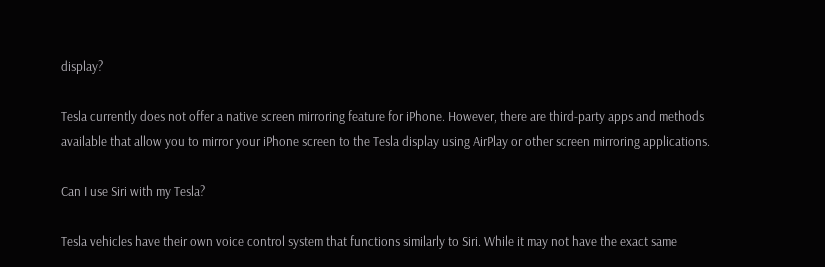display?

Tesla currently does not offer a native screen mirroring feature for iPhone. However, there are third-party apps and methods available that allow you to mirror your iPhone screen to the Tesla display using AirPlay or other screen mirroring applications.

Can I use Siri with my Tesla?

Tesla vehicles have their own voice control system that functions similarly to Siri. While it may not have the exact same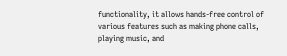functionality, it allows hands-free control of various features such as making phone calls, playing music, and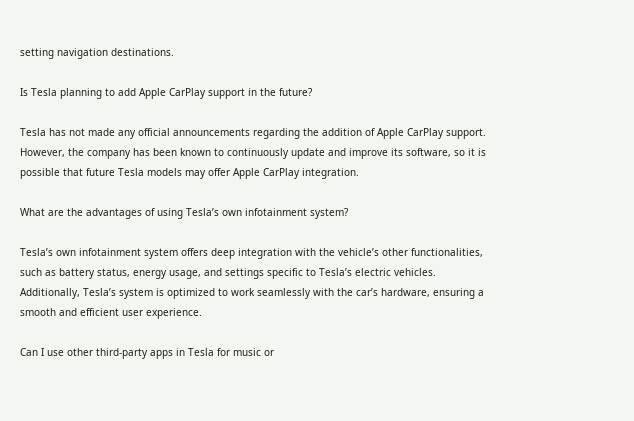setting navigation destinations.

Is Tesla planning to add Apple CarPlay support in the future?

Tesla has not made any official announcements regarding the addition of Apple CarPlay support. However, the company has been known to continuously update and improve its software, so it is possible that future Tesla models may offer Apple CarPlay integration.

What are the advantages of using Tesla’s own infotainment system?

Tesla’s own infotainment system offers deep integration with the vehicle’s other functionalities, such as battery status, energy usage, and settings specific to Tesla’s electric vehicles. Additionally, Tesla’s system is optimized to work seamlessly with the car’s hardware, ensuring a smooth and efficient user experience.

Can I use other third-party apps in Tesla for music or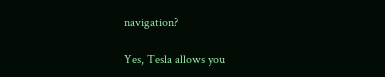navigation?

Yes, Tesla allows you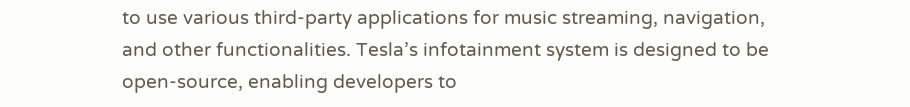to use various third-party applications for music streaming, navigation, and other functionalities. Tesla’s infotainment system is designed to be open-source, enabling developers to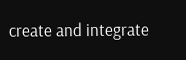create and integrate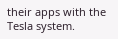their apps with the Tesla system.